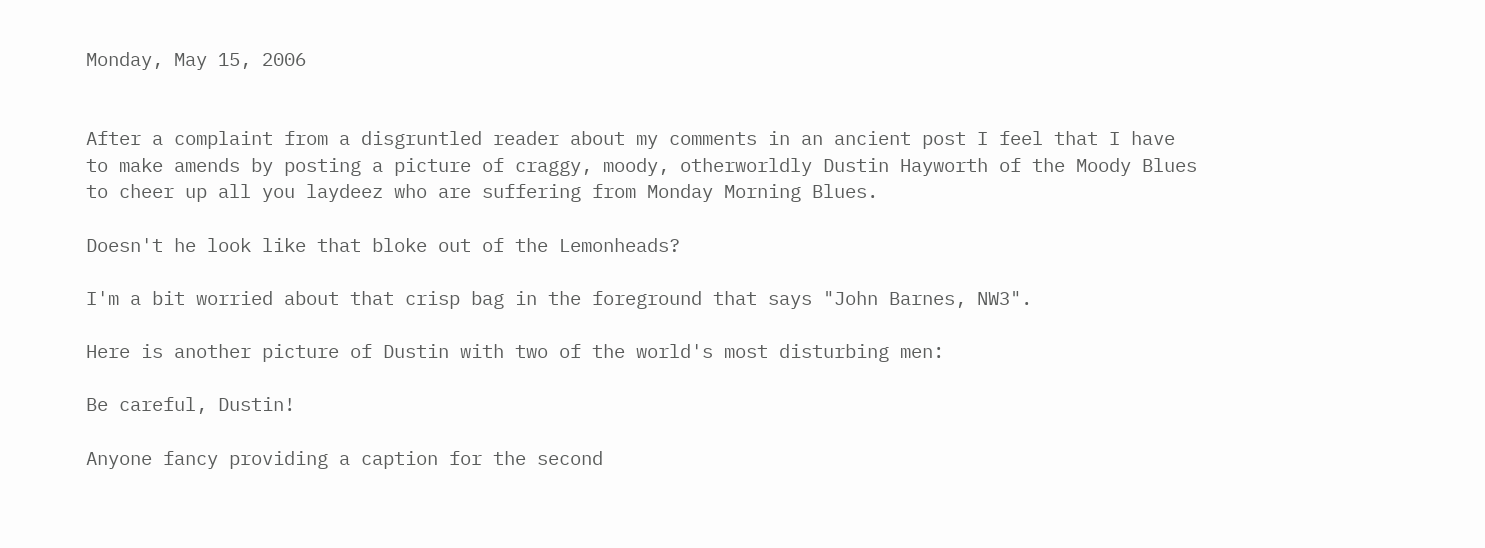Monday, May 15, 2006


After a complaint from a disgruntled reader about my comments in an ancient post I feel that I have to make amends by posting a picture of craggy, moody, otherworldly Dustin Hayworth of the Moody Blues to cheer up all you laydeez who are suffering from Monday Morning Blues.

Doesn't he look like that bloke out of the Lemonheads?

I'm a bit worried about that crisp bag in the foreground that says "John Barnes, NW3".

Here is another picture of Dustin with two of the world's most disturbing men:

Be careful, Dustin!

Anyone fancy providing a caption for the second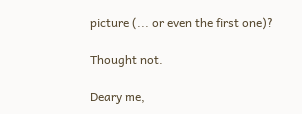picture (... or even the first one)?

Thought not.

Deary me,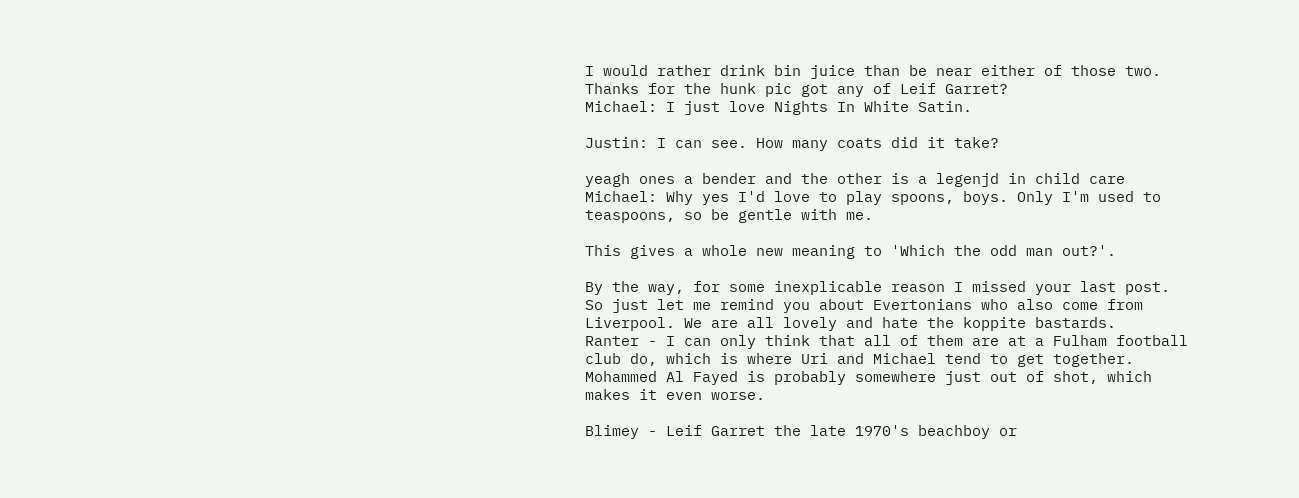I would rather drink bin juice than be near either of those two. Thanks for the hunk pic got any of Leif Garret?
Michael: I just love Nights In White Satin.

Justin: I can see. How many coats did it take?

yeagh ones a bender and the other is a legenjd in child care
Michael: Why yes I'd love to play spoons, boys. Only I'm used to teaspoons, so be gentle with me.

This gives a whole new meaning to 'Which the odd man out?'.

By the way, for some inexplicable reason I missed your last post. So just let me remind you about Evertonians who also come from Liverpool. We are all lovely and hate the koppite bastards.
Ranter - I can only think that all of them are at a Fulham football club do, which is where Uri and Michael tend to get together. Mohammed Al Fayed is probably somewhere just out of shot, which makes it even worse.

Blimey - Leif Garret the late 1970's beachboy or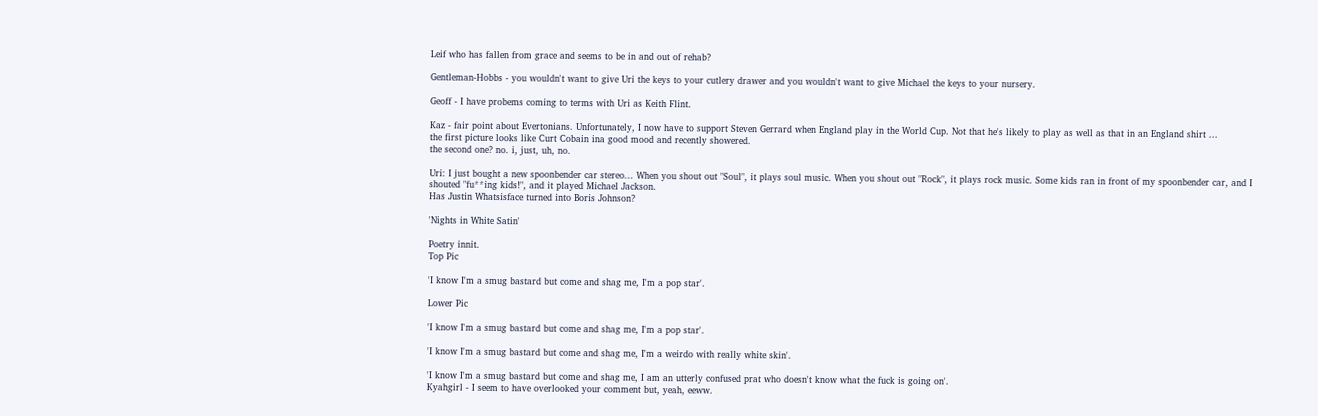Leif who has fallen from grace and seems to be in and out of rehab?

Gentleman-Hobbs - you wouldn't want to give Uri the keys to your cutlery drawer and you wouldn't want to give Michael the keys to your nursery.

Geoff - I have probems coming to terms with Uri as Keith Flint.

Kaz - fair point about Evertonians. Unfortunately, I now have to support Steven Gerrard when England play in the World Cup. Not that he's likely to play as well as that in an England shirt ...
the first picture looks like Curt Cobain ina good mood and recently showered.
the second one? no. i, just, uh, no.

Uri: I just bought a new spoonbender car stereo... When you shout out "Soul", it plays soul music. When you shout out "Rock", it plays rock music. Some kids ran in front of my spoonbender car, and I shouted "fu**ing kids!", and it played Michael Jackson.
Has Justin Whatsisface turned into Boris Johnson?

'Nights in White Satin'

Poetry innit.
Top Pic

'I know I'm a smug bastard but come and shag me, I'm a pop star'.

Lower Pic

'I know I'm a smug bastard but come and shag me, I'm a pop star'.

'I know I'm a smug bastard but come and shag me, I'm a weirdo with really white skin'.

'I know I'm a smug bastard but come and shag me, I am an utterly confused prat who doesn't know what the fuck is going on'.
Kyahgirl - I seem to have overlooked your comment but, yeah, eeww.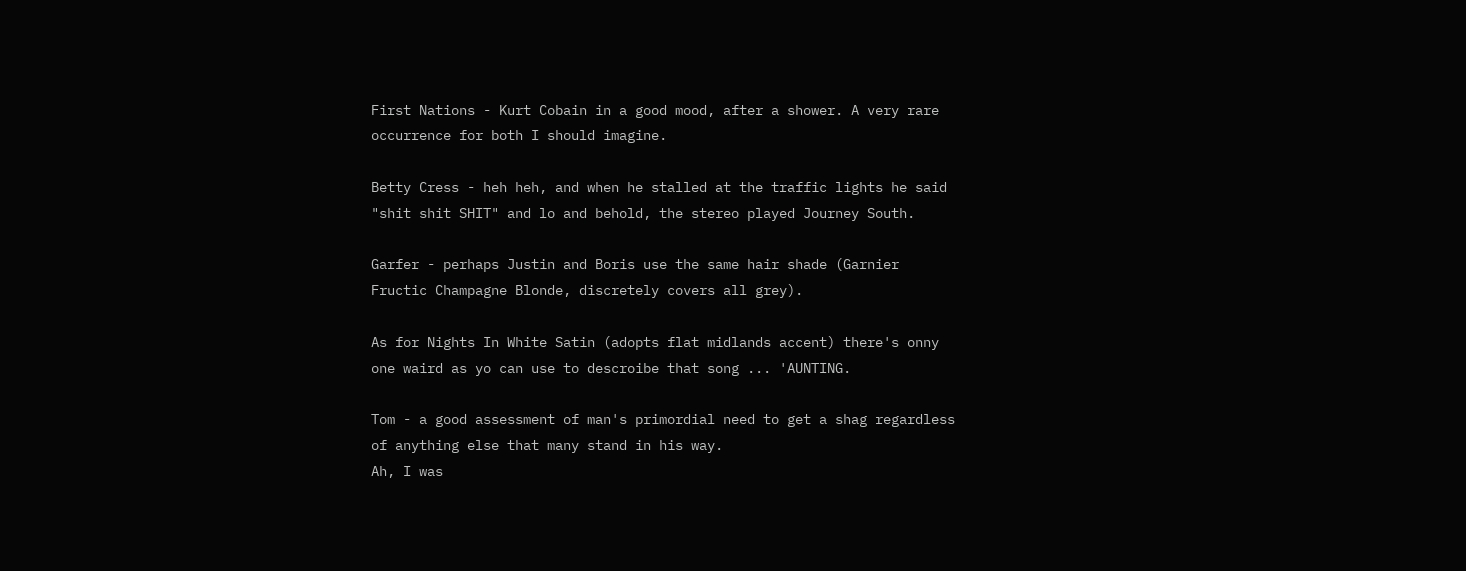First Nations - Kurt Cobain in a good mood, after a shower. A very rare occurrence for both I should imagine.

Betty Cress - heh heh, and when he stalled at the traffic lights he said "shit shit SHIT" and lo and behold, the stereo played Journey South.

Garfer - perhaps Justin and Boris use the same hair shade (Garnier Fructic Champagne Blonde, discretely covers all grey).

As for Nights In White Satin (adopts flat midlands accent) there's onny one waird as yo can use to descroibe that song ... 'AUNTING.

Tom - a good assessment of man's primordial need to get a shag regardless of anything else that many stand in his way.
Ah, I was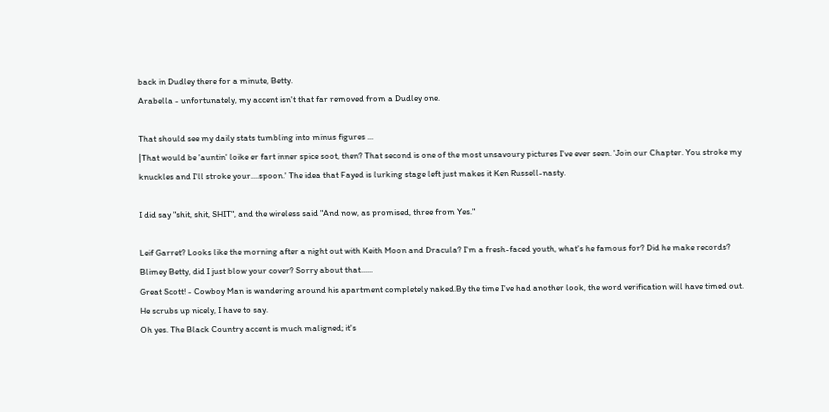back in Dudley there for a minute, Betty.
Arabella - unfortunately, my accent isn't that far removed from a Dudley one.

That should see my daily stats tumbling into minus figures ...
|That would be 'auntin' loike er fart inner spice soot, then? That second is one of the most unsavoury pictures I've ever seen. 'Join our Chapter. You stroke my knuckles and I'll stroke your....spoon.' The idea that Fayed is lurking stage left just makes it Ken Russell-nasty.

I did say "shit, shit, SHIT", and the wireless said "And now, as promised, three from Yes."

Leif Garret? Looks like the morning after a night out with Keith Moon and Dracula? I'm a fresh-faced youth, what's he famous for? Did he make records?
Blimey Betty, did I just blow your cover? Sorry about that......
Great Scott! - Cowboy Man is wandering around his apartment completely naked.By the time I've had another look, the word verification will have timed out.
He scrubs up nicely, I have to say.
Oh yes. The Black Country accent is much maligned; it's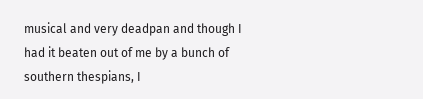musical and very deadpan and though I had it beaten out of me by a bunch of southern thespians, I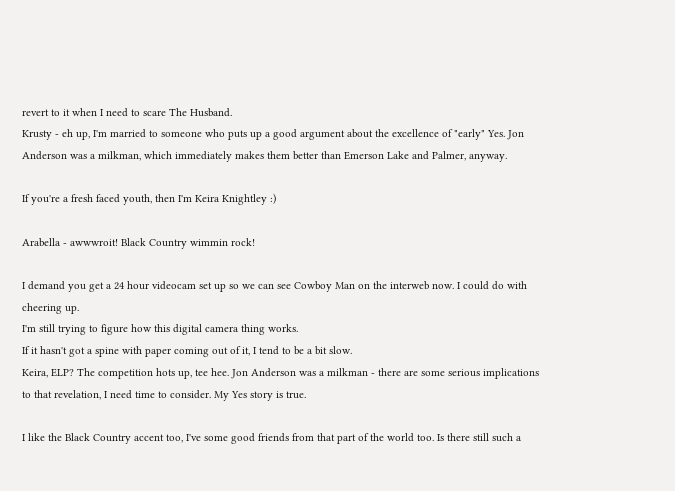revert to it when I need to scare The Husband.
Krusty - eh up, I'm married to someone who puts up a good argument about the excellence of "early" Yes. Jon Anderson was a milkman, which immediately makes them better than Emerson Lake and Palmer, anyway.

If you're a fresh faced youth, then I'm Keira Knightley :)

Arabella - awwwroit! Black Country wimmin rock!

I demand you get a 24 hour videocam set up so we can see Cowboy Man on the interweb now. I could do with cheering up.
I'm still trying to figure how this digital camera thing works.
If it hasn't got a spine with paper coming out of it, I tend to be a bit slow.
Keira, ELP? The competition hots up, tee hee. Jon Anderson was a milkman - there are some serious implications to that revelation, I need time to consider. My Yes story is true.

I like the Black Country accent too, I've some good friends from that part of the world too. Is there still such a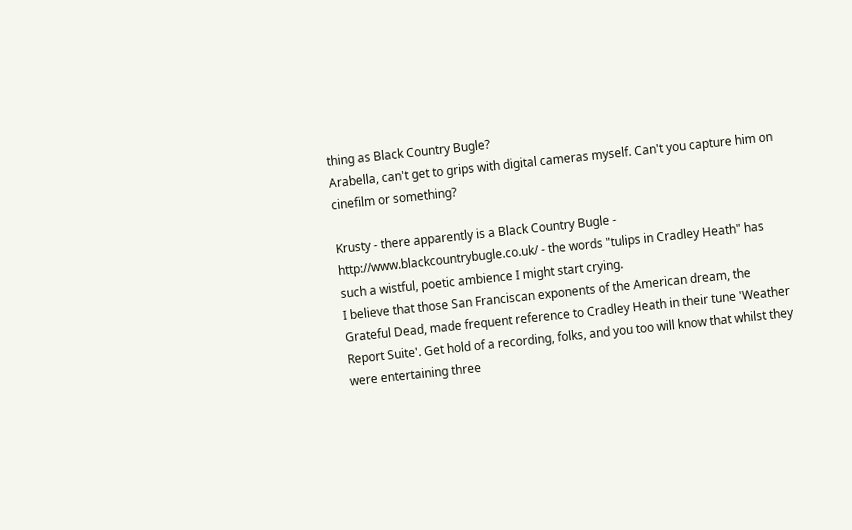thing as Black Country Bugle?
Arabella, can't get to grips with digital cameras myself. Can't you capture him on cinefilm or something?

Krusty - there apparently is a Black Country Bugle - http://www.blackcountrybugle.co.uk/ - the words "tulips in Cradley Heath" has such a wistful, poetic ambience I might start crying.
I believe that those San Franciscan exponents of the American dream, the Grateful Dead, made frequent reference to Cradley Heath in their tune 'Weather Report Suite'. Get hold of a recording, folks, and you too will know that whilst they were entertaining three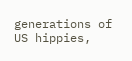generations of US hippies,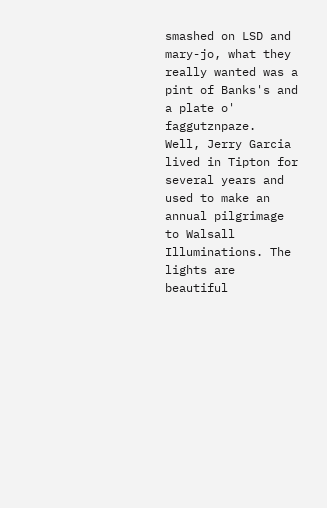smashed on LSD and mary-jo, what they really wanted was a pint of Banks's and a plate o' faggutznpaze.
Well, Jerry Garcia lived in Tipton for several years and used to make an annual pilgrimage to Walsall Illuminations. The lights are beautiful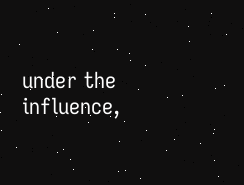under the influence,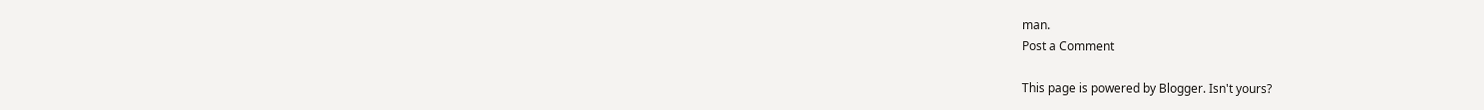man.
Post a Comment

This page is powered by Blogger. Isn't yours?